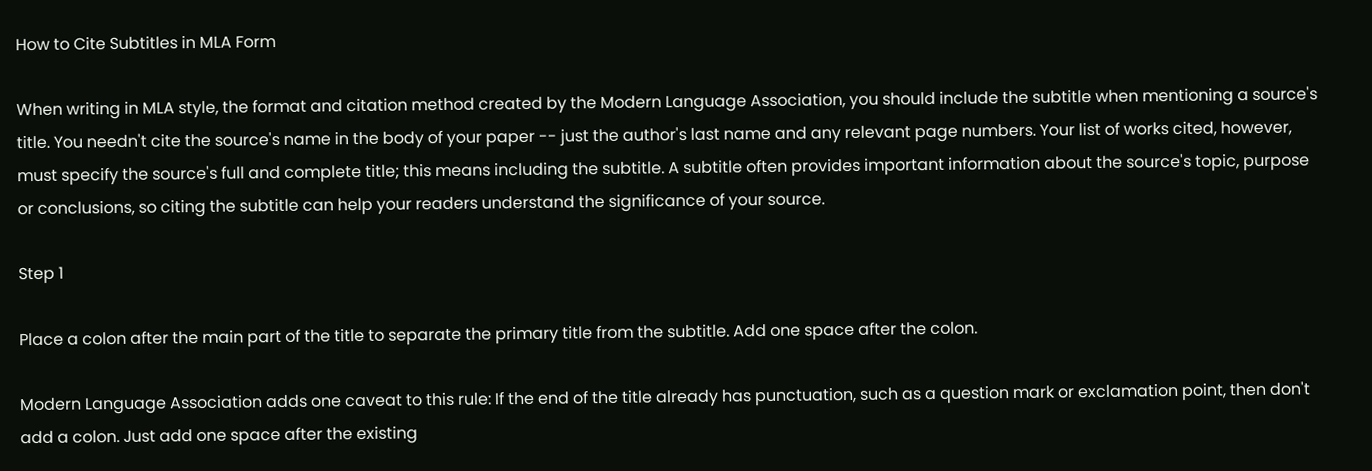How to Cite Subtitles in MLA Form

When writing in MLA style, the format and citation method created by the Modern Language Association, you should include the subtitle when mentioning a source's title. You needn't cite the source's name in the body of your paper -- just the author's last name and any relevant page numbers. Your list of works cited, however, must specify the source's full and complete title; this means including the subtitle. A subtitle often provides important information about the source's topic, purpose or conclusions, so citing the subtitle can help your readers understand the significance of your source.

Step 1

Place a colon after the main part of the title to separate the primary title from the subtitle. Add one space after the colon.

Modern Language Association adds one caveat to this rule: If the end of the title already has punctuation, such as a question mark or exclamation point, then don't add a colon. Just add one space after the existing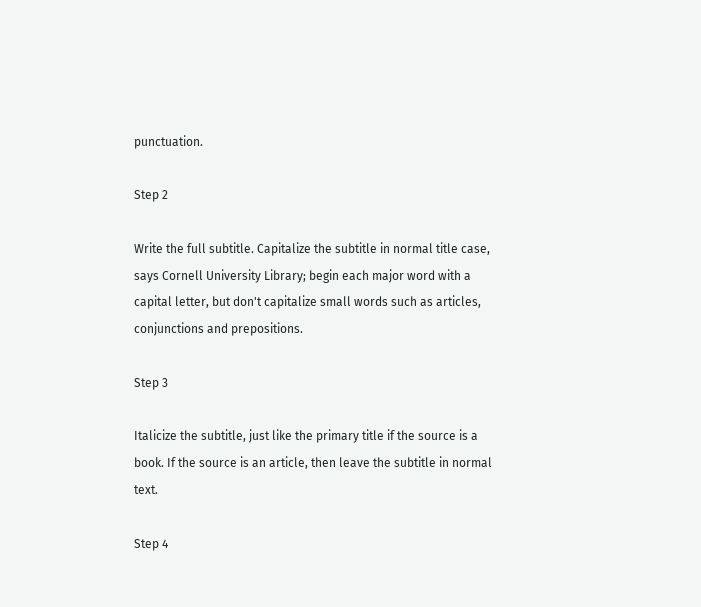punctuation.

Step 2

Write the full subtitle. Capitalize the subtitle in normal title case, says Cornell University Library; begin each major word with a capital letter, but don't capitalize small words such as articles, conjunctions and prepositions.

Step 3

Italicize the subtitle, just like the primary title if the source is a book. If the source is an article, then leave the subtitle in normal text.

Step 4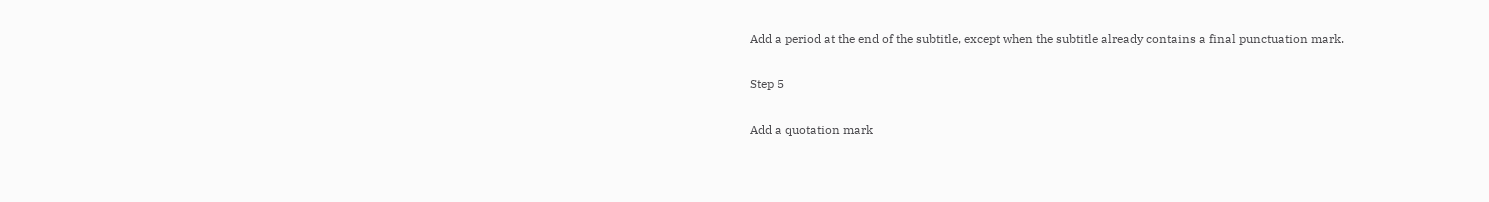Add a period at the end of the subtitle, except when the subtitle already contains a final punctuation mark.

Step 5

Add a quotation mark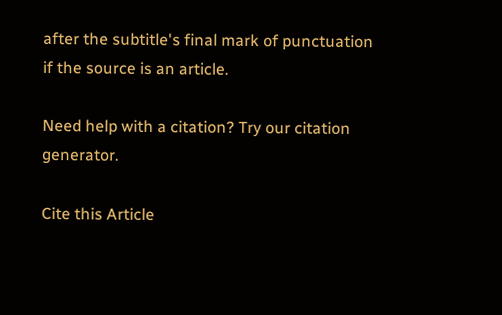after the subtitle's final mark of punctuation if the source is an article.

Need help with a citation? Try our citation generator.

Cite this Article